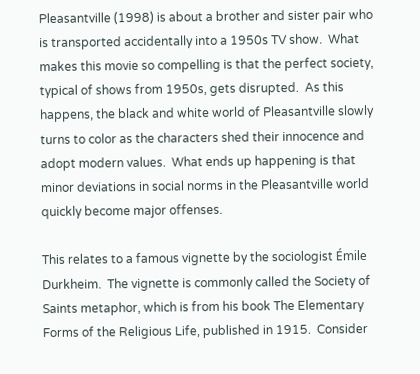Pleasantville (1998) is about a brother and sister pair who is transported accidentally into a 1950s TV show.  What makes this movie so compelling is that the perfect society, typical of shows from 1950s, gets disrupted.  As this happens, the black and white world of Pleasantville slowly turns to color as the characters shed their innocence and adopt modern values.  What ends up happening is that minor deviations in social norms in the Pleasantville world quickly become major offenses.

This relates to a famous vignette by the sociologist Émile Durkheim.  The vignette is commonly called the Society of Saints metaphor, which is from his book The Elementary Forms of the Religious Life, published in 1915.  Consider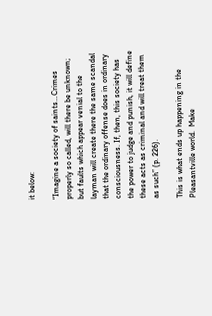it below:

“Imagine a society of saints…Crimes properly so called, will there be unknown; but faults which appear venial to the layman will create there the same scandal that the ordinary offense does in ordinary consciousness. If, then, this society has the power to judge and punish, it will define these acts as criminal and will treat them as such” (p. 226).

This is what ends up happening in the Pleasantville world.  Make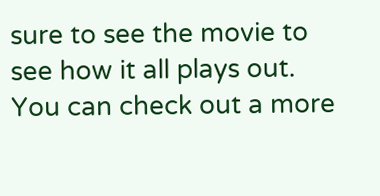sure to see the movie to see how it all plays out.  You can check out a more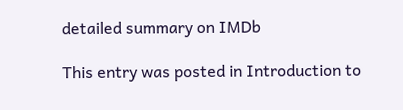detailed summary on IMDb

This entry was posted in Introduction to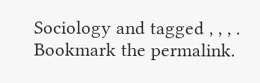Sociology and tagged , , , . Bookmark the permalink.